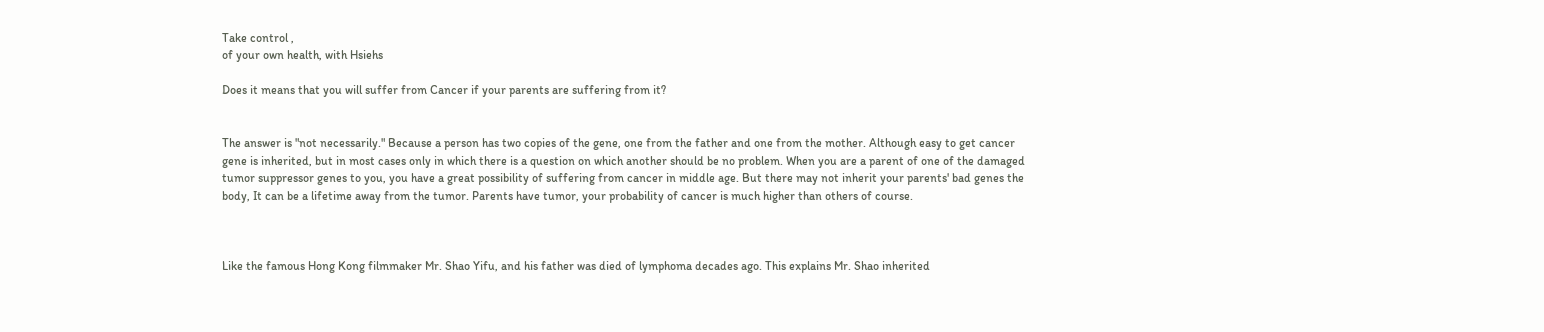Take control ,
of your own health, with Hsiehs

Does it means that you will suffer from Cancer if your parents are suffering from it?


The answer is "not necessarily." Because a person has two copies of the gene, one from the father and one from the mother. Although easy to get cancer gene is inherited, but in most cases only in which there is a question on which another should be no problem. When you are a parent of one of the damaged tumor suppressor genes to you, you have a great possibility of suffering from cancer in middle age. But there may not inherit your parents' bad genes the body, It can be a lifetime away from the tumor. Parents have tumor, your probability of cancer is much higher than others of course.



Like the famous Hong Kong filmmaker Mr. Shao Yifu, and his father was died of lymphoma decades ago. This explains Mr. Shao inherited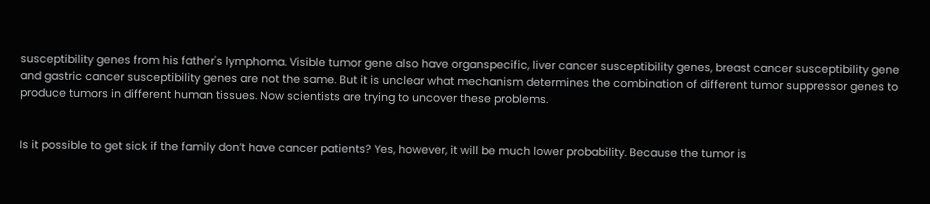susceptibility genes from his father's lymphoma. Visible tumor gene also have organspecific, liver cancer susceptibility genes, breast cancer susceptibility gene and gastric cancer susceptibility genes are not the same. But it is unclear what mechanism determines the combination of different tumor suppressor genes to produce tumors in different human tissues. Now scientists are trying to uncover these problems.


Is it possible to get sick if the family don’t have cancer patients? Yes, however, it will be much lower probability. Because the tumor is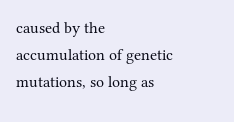caused by the accumulation of genetic mutations, so long as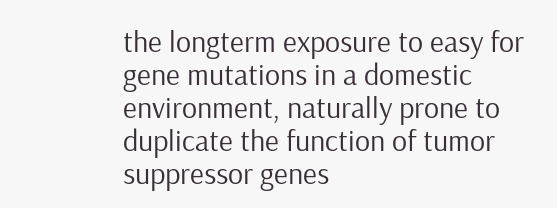the longterm exposure to easy for gene mutations in a domestic environment, naturally prone to duplicate the function of tumor suppressor genes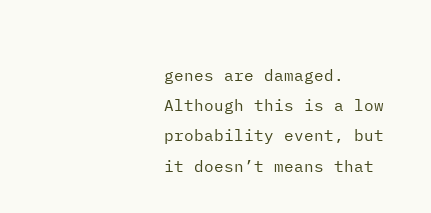genes are damaged. Although this is a low probability event, but it doesn’t means that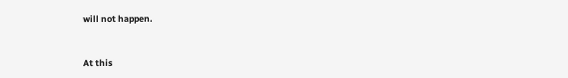will not happen.



At this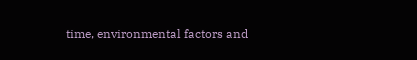time, environmental factors and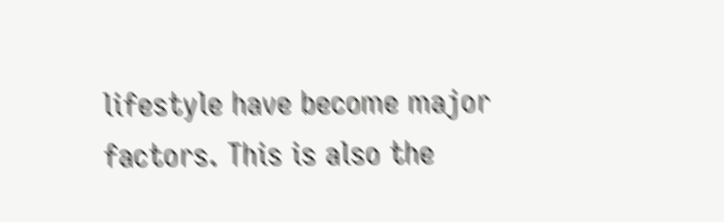lifestyle have become major factors. This is also the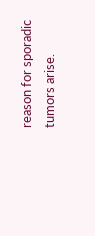reason for sporadic tumors arise.